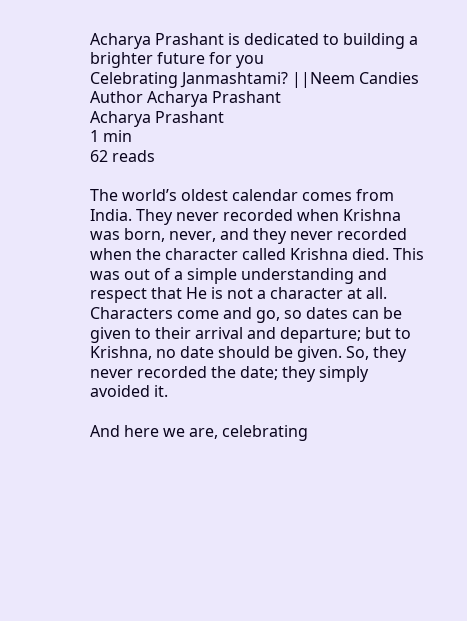Acharya Prashant is dedicated to building a brighter future for you
Celebrating Janmashtami? ||Neem Candies
Author Acharya Prashant
Acharya Prashant
1 min
62 reads

The world’s oldest calendar comes from India. They never recorded when Krishna was born, never, and they never recorded when the character called Krishna died. This was out of a simple understanding and respect that He is not a character at all. Characters come and go, so dates can be given to their arrival and departure; but to Krishna, no date should be given. So, they never recorded the date; they simply avoided it.

And here we are, celebrating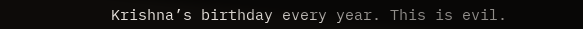Krishna’s birthday every year. This is evil.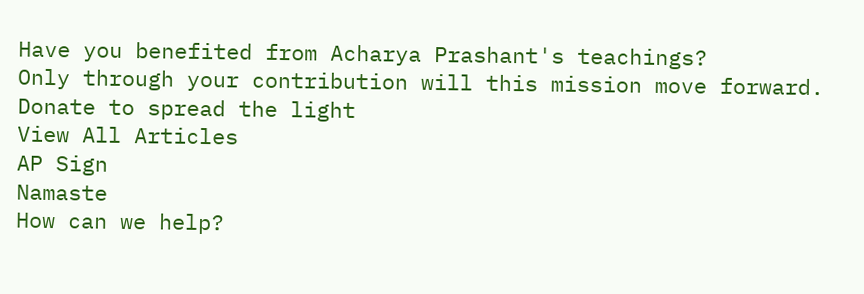Have you benefited from Acharya Prashant's teachings?
Only through your contribution will this mission move forward.
Donate to spread the light
View All Articles
AP Sign
Namaste
How can we help?